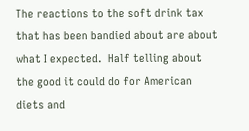The reactions to the soft drink tax that has been bandied about are about what I expected.  Half telling about the good it could do for American diets and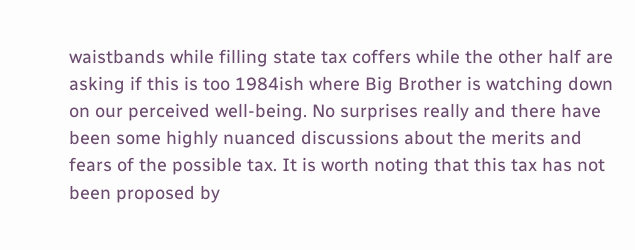waistbands while filling state tax coffers while the other half are asking if this is too 1984ish where Big Brother is watching down on our perceived well-being. No surprises really and there have been some highly nuanced discussions about the merits and fears of the possible tax. It is worth noting that this tax has not been proposed by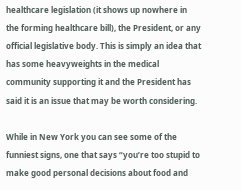healthcare legislation (it shows up nowhere in the forming healthcare bill), the President, or any official legislative body. This is simply an idea that has some heavyweights in the medical community supporting it and the President has said it is an issue that may be worth considering.

While in New York you can see some of the funniest signs, one that says “you’re too stupid to make good personal decisions about food and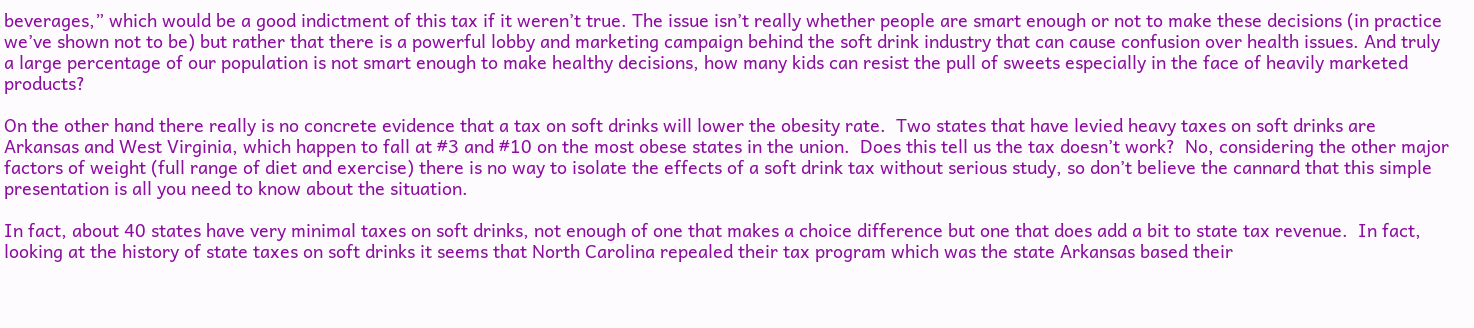beverages,” which would be a good indictment of this tax if it weren’t true. The issue isn’t really whether people are smart enough or not to make these decisions (in practice we’ve shown not to be) but rather that there is a powerful lobby and marketing campaign behind the soft drink industry that can cause confusion over health issues. And truly a large percentage of our population is not smart enough to make healthy decisions, how many kids can resist the pull of sweets especially in the face of heavily marketed products?

On the other hand there really is no concrete evidence that a tax on soft drinks will lower the obesity rate.  Two states that have levied heavy taxes on soft drinks are Arkansas and West Virginia, which happen to fall at #3 and #10 on the most obese states in the union.  Does this tell us the tax doesn’t work?  No, considering the other major factors of weight (full range of diet and exercise) there is no way to isolate the effects of a soft drink tax without serious study, so don’t believe the cannard that this simple presentation is all you need to know about the situation.

In fact, about 40 states have very minimal taxes on soft drinks, not enough of one that makes a choice difference but one that does add a bit to state tax revenue.  In fact, looking at the history of state taxes on soft drinks it seems that North Carolina repealed their tax program which was the state Arkansas based their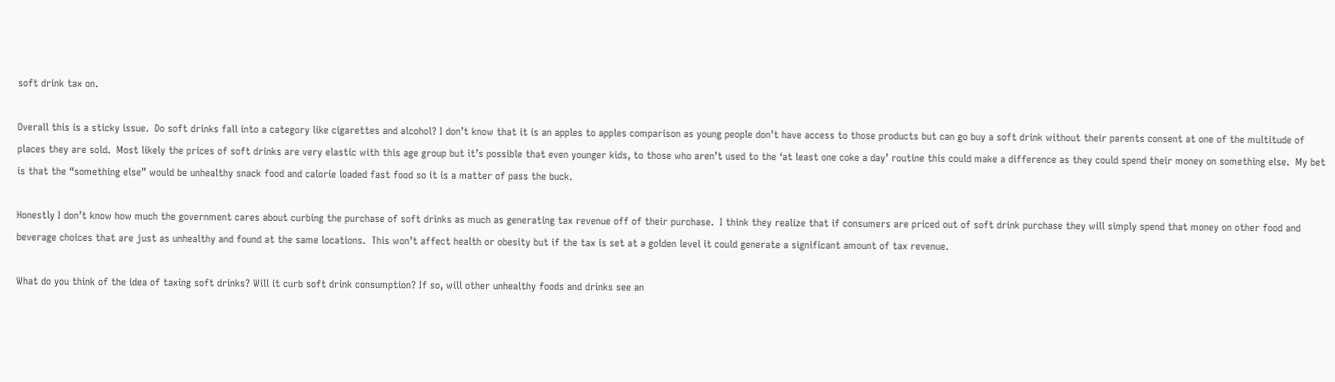soft drink tax on.

Overall this is a sticky issue.  Do soft drinks fall into a category like cigarettes and alcohol? I don’t know that it is an apples to apples comparison as young people don’t have access to those products but can go buy a soft drink without their parents consent at one of the multitude of places they are sold.  Most likely the prices of soft drinks are very elastic with this age group but it’s possible that even younger kids, to those who aren’t used to the ‘at least one coke a day’ routine this could make a difference as they could spend their money on something else.  My bet is that the “something else” would be unhealthy snack food and calorie loaded fast food so it is a matter of pass the buck.

Honestly I don’t know how much the government cares about curbing the purchase of soft drinks as much as generating tax revenue off of their purchase.  I think they realize that if consumers are priced out of soft drink purchase they will simply spend that money on other food and beverage choices that are just as unhealthy and found at the same locations.  This won’t affect health or obesity but if the tax is set at a golden level it could generate a significant amount of tax revenue.

What do you think of the idea of taxing soft drinks? Will it curb soft drink consumption? If so, will other unhealthy foods and drinks see an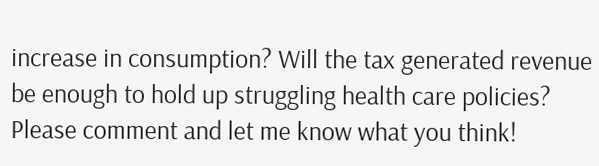increase in consumption? Will the tax generated revenue be enough to hold up struggling health care policies? Please comment and let me know what you think!